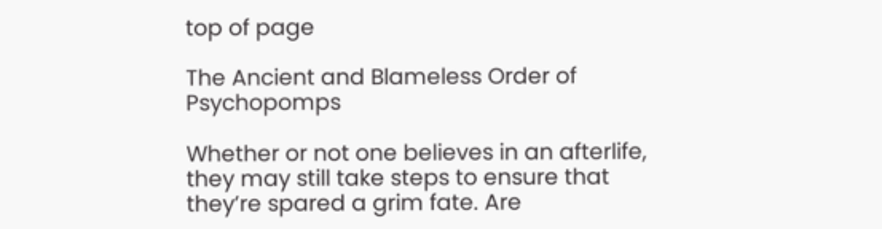top of page

The Ancient and Blameless Order of Psychopomps

Whether or not one believes in an afterlife, they may still take steps to ensure that they’re spared a grim fate. Are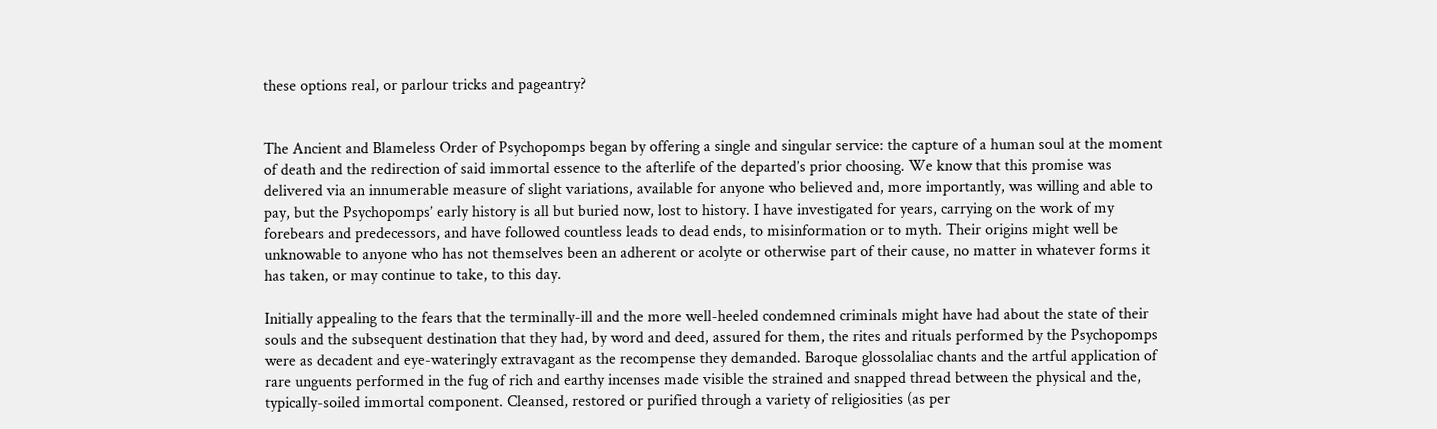these options real, or parlour tricks and pageantry?


The Ancient and Blameless Order of Psychopomps began by offering a single and singular service: the capture of a human soul at the moment of death and the redirection of said immortal essence to the afterlife of the departed’s prior choosing. We know that this promise was delivered via an innumerable measure of slight variations, available for anyone who believed and, more importantly, was willing and able to pay, but the Psychopomps’ early history is all but buried now, lost to history. I have investigated for years, carrying on the work of my forebears and predecessors, and have followed countless leads to dead ends, to misinformation or to myth. Their origins might well be unknowable to anyone who has not themselves been an adherent or acolyte or otherwise part of their cause, no matter in whatever forms it has taken, or may continue to take, to this day.

Initially appealing to the fears that the terminally-ill and the more well-heeled condemned criminals might have had about the state of their souls and the subsequent destination that they had, by word and deed, assured for them, the rites and rituals performed by the Psychopomps were as decadent and eye-wateringly extravagant as the recompense they demanded. Baroque glossolaliac chants and the artful application of rare unguents performed in the fug of rich and earthy incenses made visible the strained and snapped thread between the physical and the, typically-soiled immortal component. Cleansed, restored or purified through a variety of religiosities (as per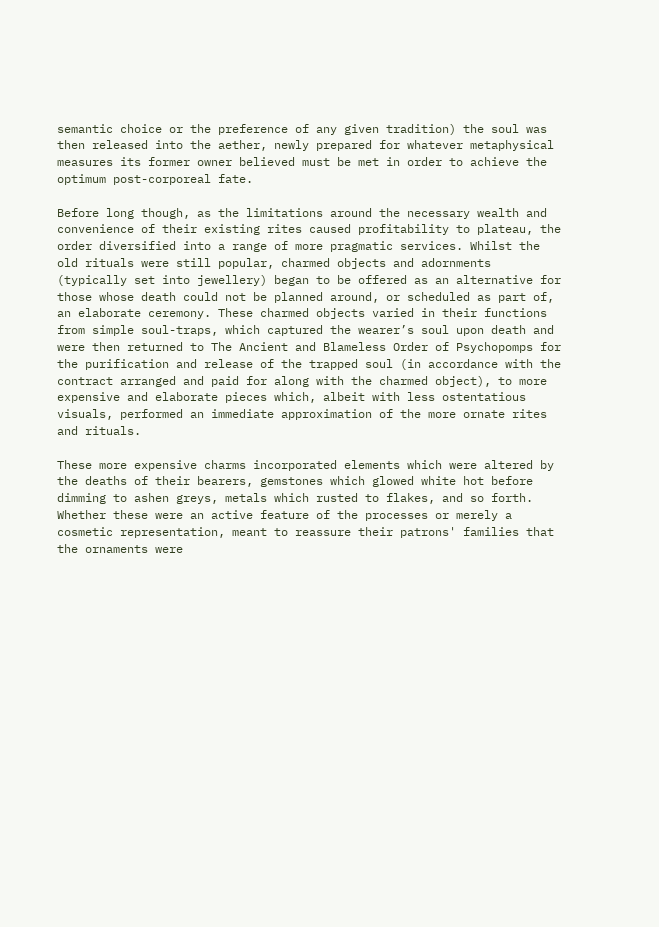semantic choice or the preference of any given tradition) the soul was then released into the aether, newly prepared for whatever metaphysical measures its former owner believed must be met in order to achieve the optimum post-corporeal fate.

Before long though, as the limitations around the necessary wealth and convenience of their existing rites caused profitability to plateau, the order diversified into a range of more pragmatic services. Whilst the old rituals were still popular, charmed objects and adornments (typically set into jewellery) began to be offered as an alternative for those whose death could not be planned around, or scheduled as part of, an elaborate ceremony. These charmed objects varied in their functions from simple soul-traps, which captured the wearer’s soul upon death and were then returned to The Ancient and Blameless Order of Psychopomps for the purification and release of the trapped soul (in accordance with the contract arranged and paid for along with the charmed object), to more expensive and elaborate pieces which, albeit with less ostentatious visuals, performed an immediate approximation of the more ornate rites and rituals.

These more expensive charms incorporated elements which were altered by the deaths of their bearers, gemstones which glowed white hot before dimming to ashen greys, metals which rusted to flakes, and so forth. Whether these were an active feature of the processes or merely a cosmetic representation, meant to reassure their patrons' families that the ornaments were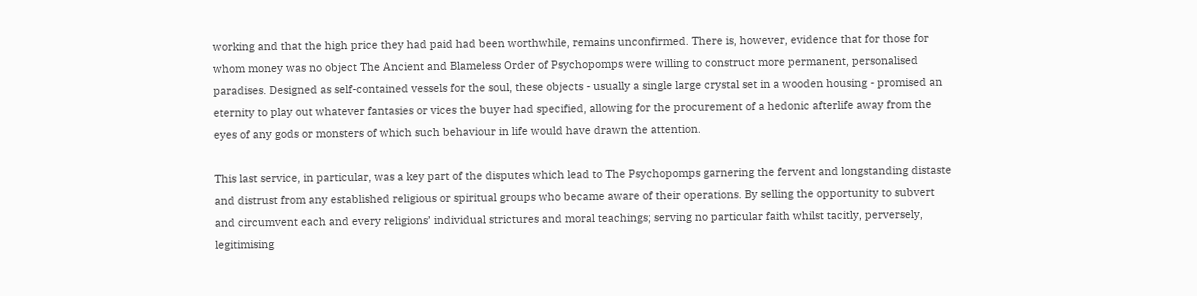working and that the high price they had paid had been worthwhile, remains unconfirmed. There is, however, evidence that for those for whom money was no object The Ancient and Blameless Order of Psychopomps were willing to construct more permanent, personalised paradises. Designed as self-contained vessels for the soul, these objects - usually a single large crystal set in a wooden housing - promised an eternity to play out whatever fantasies or vices the buyer had specified, allowing for the procurement of a hedonic afterlife away from the eyes of any gods or monsters of which such behaviour in life would have drawn the attention.

This last service, in particular, was a key part of the disputes which lead to The Psychopomps garnering the fervent and longstanding distaste and distrust from any established religious or spiritual groups who became aware of their operations. By selling the opportunity to subvert and circumvent each and every religions’ individual strictures and moral teachings; serving no particular faith whilst tacitly, perversely, legitimising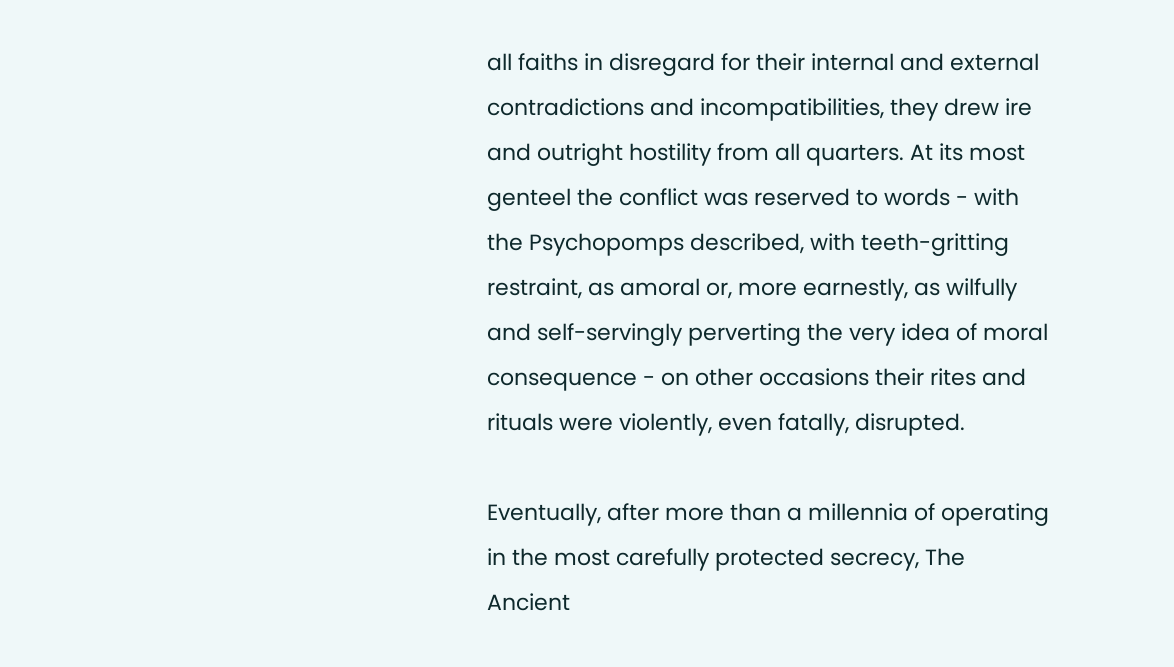all faiths in disregard for their internal and external contradictions and incompatibilities, they drew ire and outright hostility from all quarters. At its most genteel the conflict was reserved to words - with the Psychopomps described, with teeth-gritting restraint, as amoral or, more earnestly, as wilfully and self-servingly perverting the very idea of moral consequence - on other occasions their rites and rituals were violently, even fatally, disrupted.

Eventually, after more than a millennia of operating in the most carefully protected secrecy, The Ancient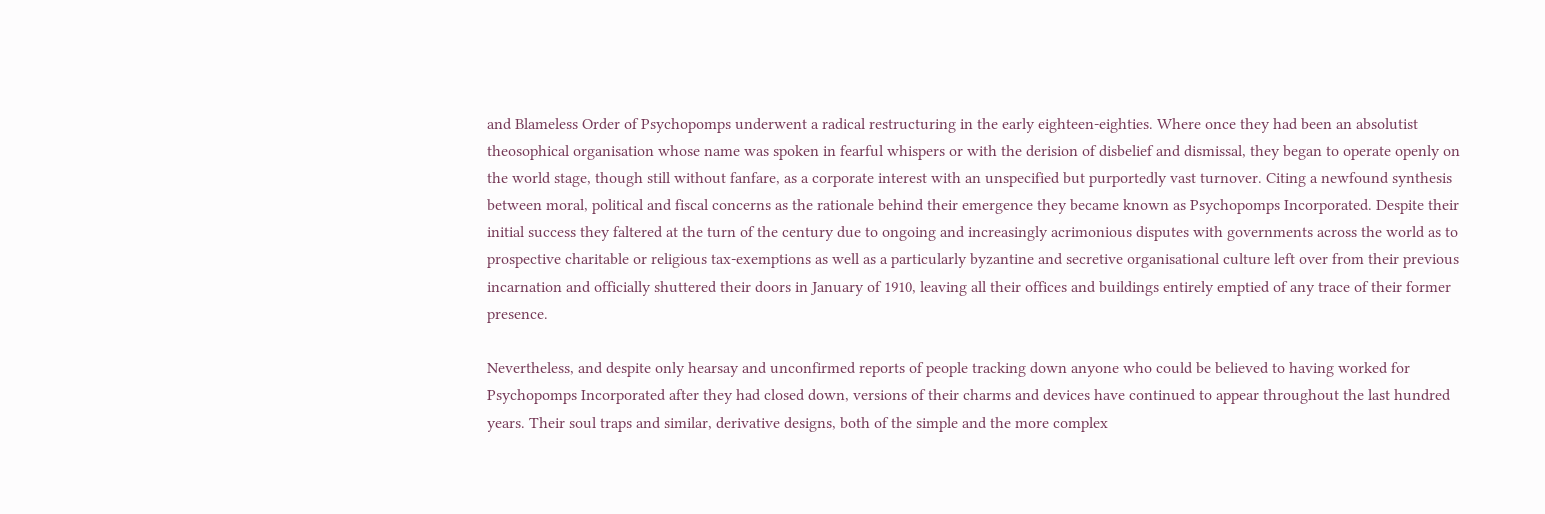and Blameless Order of Psychopomps underwent a radical restructuring in the early eighteen-eighties. Where once they had been an absolutist theosophical organisation whose name was spoken in fearful whispers or with the derision of disbelief and dismissal, they began to operate openly on the world stage, though still without fanfare, as a corporate interest with an unspecified but purportedly vast turnover. Citing a newfound synthesis between moral, political and fiscal concerns as the rationale behind their emergence they became known as Psychopomps Incorporated. Despite their initial success they faltered at the turn of the century due to ongoing and increasingly acrimonious disputes with governments across the world as to prospective charitable or religious tax-exemptions as well as a particularly byzantine and secretive organisational culture left over from their previous incarnation and officially shuttered their doors in January of 1910, leaving all their offices and buildings entirely emptied of any trace of their former presence.

Nevertheless, and despite only hearsay and unconfirmed reports of people tracking down anyone who could be believed to having worked for Psychopomps Incorporated after they had closed down, versions of their charms and devices have continued to appear throughout the last hundred years. Their soul traps and similar, derivative designs, both of the simple and the more complex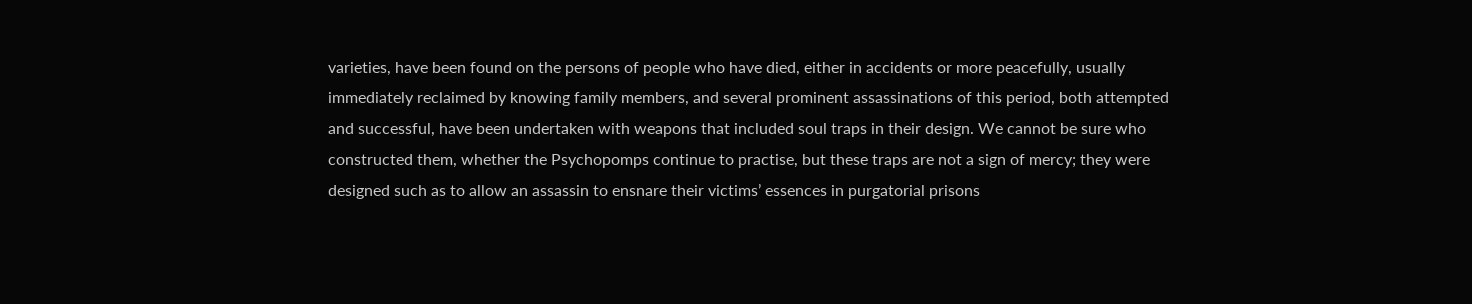varieties, have been found on the persons of people who have died, either in accidents or more peacefully, usually immediately reclaimed by knowing family members, and several prominent assassinations of this period, both attempted and successful, have been undertaken with weapons that included soul traps in their design. We cannot be sure who constructed them, whether the Psychopomps continue to practise, but these traps are not a sign of mercy; they were designed such as to allow an assassin to ensnare their victims’ essences in purgatorial prisons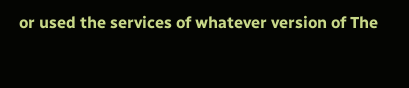or used the services of whatever version of The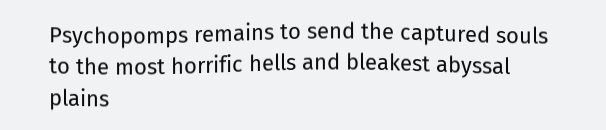Psychopomps remains to send the captured souls to the most horrific hells and bleakest abyssal plains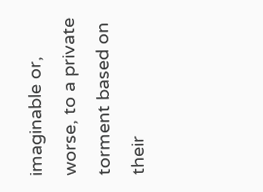imaginable or, worse, to a private torment based on their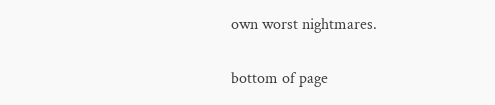own worst nightmares.


bottom of page